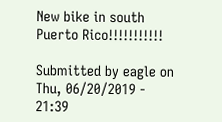New bike in south Puerto Rico!!!!!!!!!!!

Submitted by eagle on Thu, 06/20/2019 - 21:39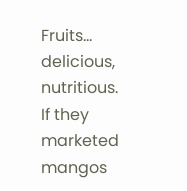Fruits… delicious, nutritious. If they marketed mangos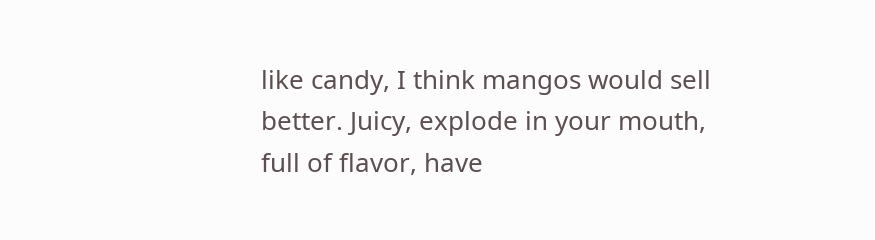like candy, I think mangos would sell better. Juicy, explode in your mouth, full of flavor, have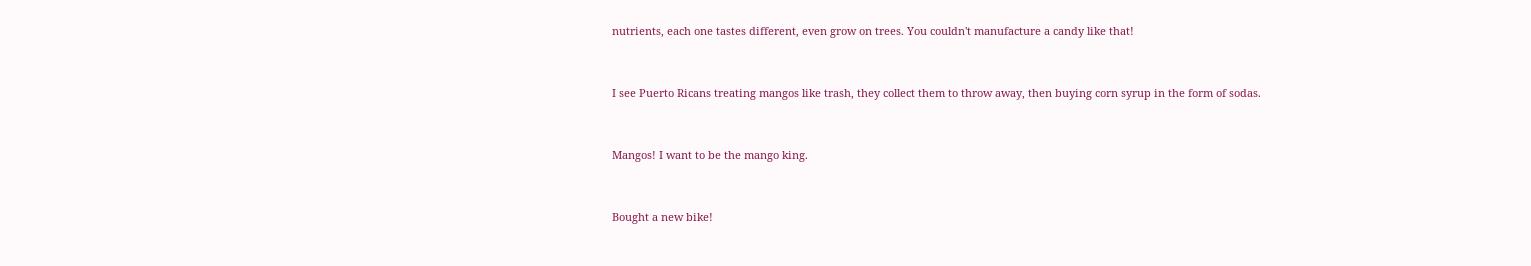nutrients, each one tastes different, even grow on trees. You couldn't manufacture a candy like that!


I see Puerto Ricans treating mangos like trash, they collect them to throw away, then buying corn syrup in the form of sodas.


Mangos! I want to be the mango king.


Bought a new bike!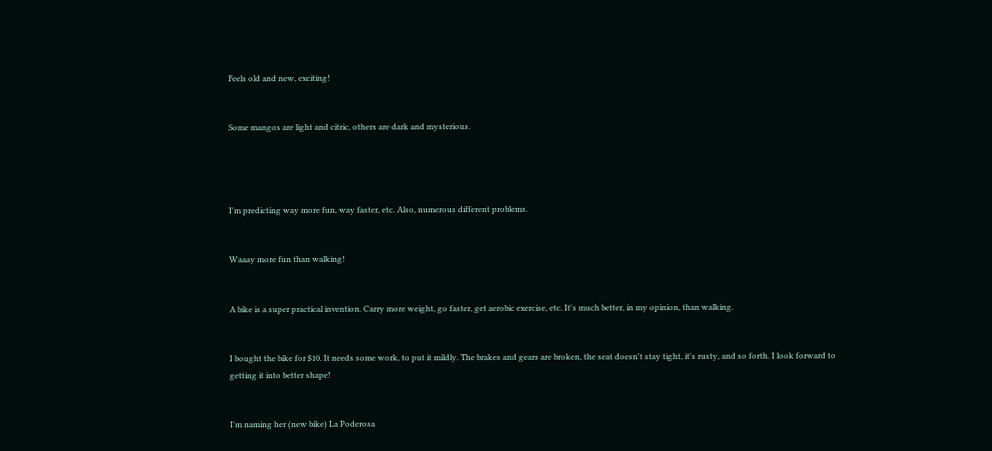Feels old and new, exciting!


Some mangos are light and citric, others are dark and mysterious.




I'm predicting way more fun, way faster, etc. Also, numerous different problems.


Waaay more fun than walking!


A bike is a super practical invention. Carry more weight, go faster, get aerobic exercise, etc. It's much better, in my opinion, than walking.


I bought the bike for $10. It needs some work, to put it mildly. The brakes and gears are broken, the seat doesn't stay tight, it's rusty, and so forth. I look forward to getting it into better shape!


I'm naming her (new bike) La Poderosa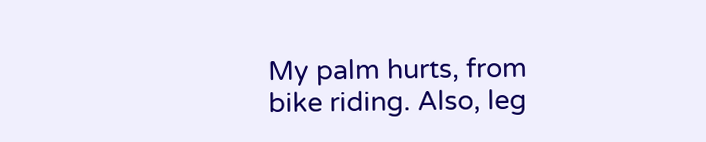My palm hurts, from bike riding. Also, leg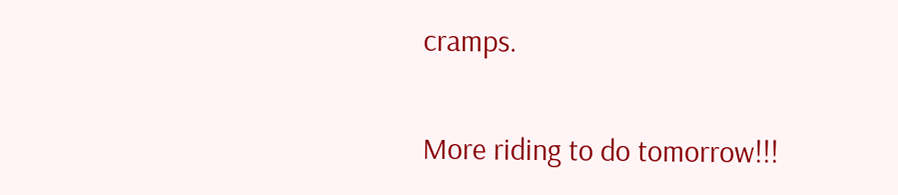cramps.


More riding to do tomorrow!!!